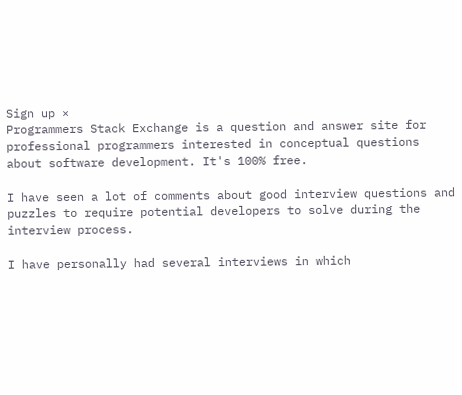Sign up ×
Programmers Stack Exchange is a question and answer site for professional programmers interested in conceptual questions about software development. It's 100% free.

I have seen a lot of comments about good interview questions and puzzles to require potential developers to solve during the interview process.

I have personally had several interviews in which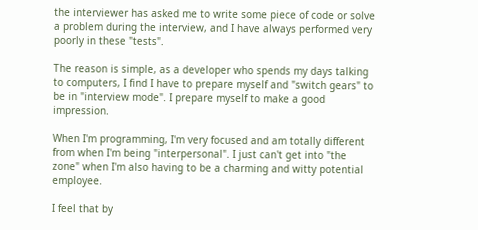the interviewer has asked me to write some piece of code or solve a problem during the interview, and I have always performed very poorly in these "tests".

The reason is simple, as a developer who spends my days talking to computers, I find I have to prepare myself and "switch gears" to be in "interview mode". I prepare myself to make a good impression.

When I'm programming, I'm very focused and am totally different from when I'm being "interpersonal". I just can't get into "the zone" when I'm also having to be a charming and witty potential employee.

I feel that by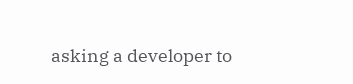asking a developer to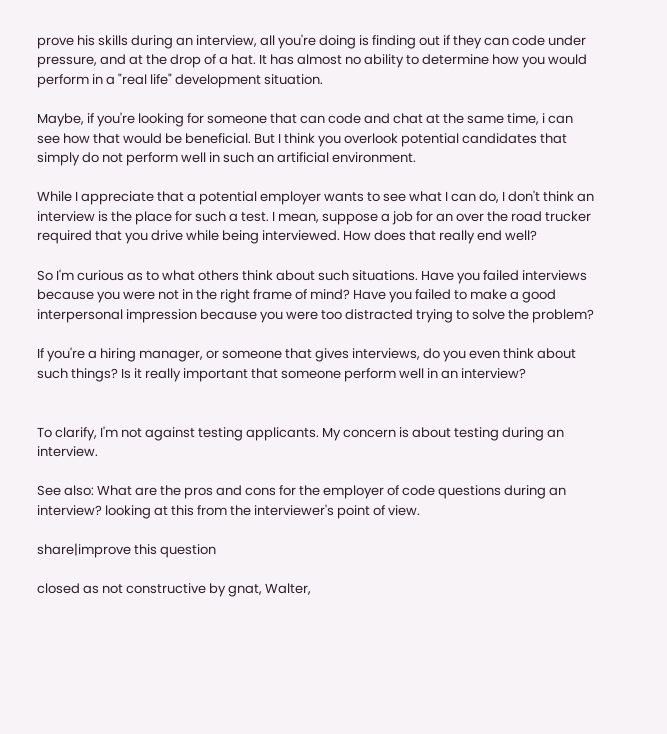prove his skills during an interview, all you're doing is finding out if they can code under pressure, and at the drop of a hat. It has almost no ability to determine how you would perform in a "real life" development situation.

Maybe, if you're looking for someone that can code and chat at the same time, i can see how that would be beneficial. But I think you overlook potential candidates that simply do not perform well in such an artificial environment.

While I appreciate that a potential employer wants to see what I can do, I don't think an interview is the place for such a test. I mean, suppose a job for an over the road trucker required that you drive while being interviewed. How does that really end well?

So I'm curious as to what others think about such situations. Have you failed interviews because you were not in the right frame of mind? Have you failed to make a good interpersonal impression because you were too distracted trying to solve the problem?

If you're a hiring manager, or someone that gives interviews, do you even think about such things? Is it really important that someone perform well in an interview?


To clarify, I'm not against testing applicants. My concern is about testing during an interview.

See also: What are the pros and cons for the employer of code questions during an interview? looking at this from the interviewer's point of view.

share|improve this question

closed as not constructive by gnat, Walter,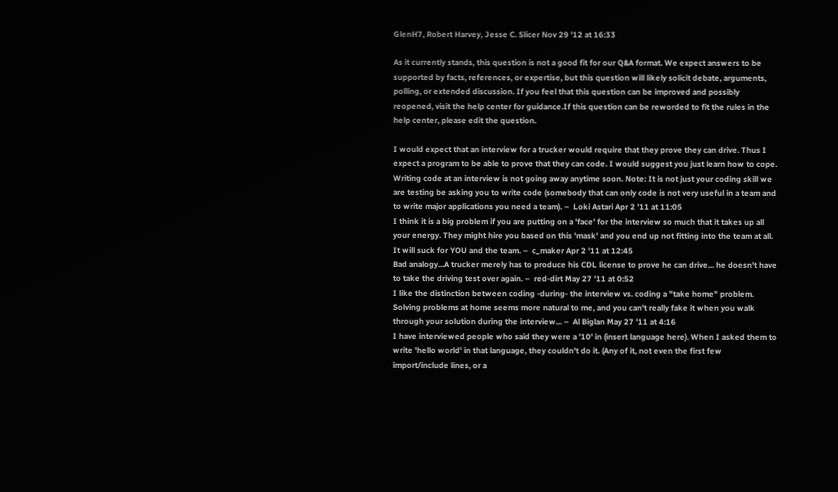GlenH7, Robert Harvey, Jesse C. Slicer Nov 29 '12 at 16:33

As it currently stands, this question is not a good fit for our Q&A format. We expect answers to be supported by facts, references, or expertise, but this question will likely solicit debate, arguments, polling, or extended discussion. If you feel that this question can be improved and possibly reopened, visit the help center for guidance.If this question can be reworded to fit the rules in the help center, please edit the question.

I would expect that an interview for a trucker would require that they prove they can drive. Thus I expect a program to be able to prove that they can code. I would suggest you just learn how to cope. Writing code at an interview is not going away anytime soon. Note: It is not just your coding skill we are testing be asking you to write code (somebody that can only code is not very useful in a team and to write major applications you need a team). –  Loki Astari Apr 2 '11 at 11:05
I think it is a big problem if you are putting on a 'face' for the interview so much that it takes up all your energy. They might hire you based on this 'mask' and you end up not fitting into the team at all. It will suck for YOU and the team. –  c_maker Apr 2 '11 at 12:45
Bad analogy...A trucker merely has to produce his CDL license to prove he can drive... he doesn't have to take the driving test over again. –  red-dirt May 27 '11 at 0:52
I like the distinction between coding -during- the interview vs. coding a "take home" problem. Solving problems at home seems more natural to me, and you can't really fake it when you walk through your solution during the interview... –  Al Biglan May 27 '11 at 4:16
I have interviewed people who said they were a '10' in (insert language here). When I asked them to write 'hello world' in that language, they couldn't do it. (Any of it, not even the first few import/include lines, or a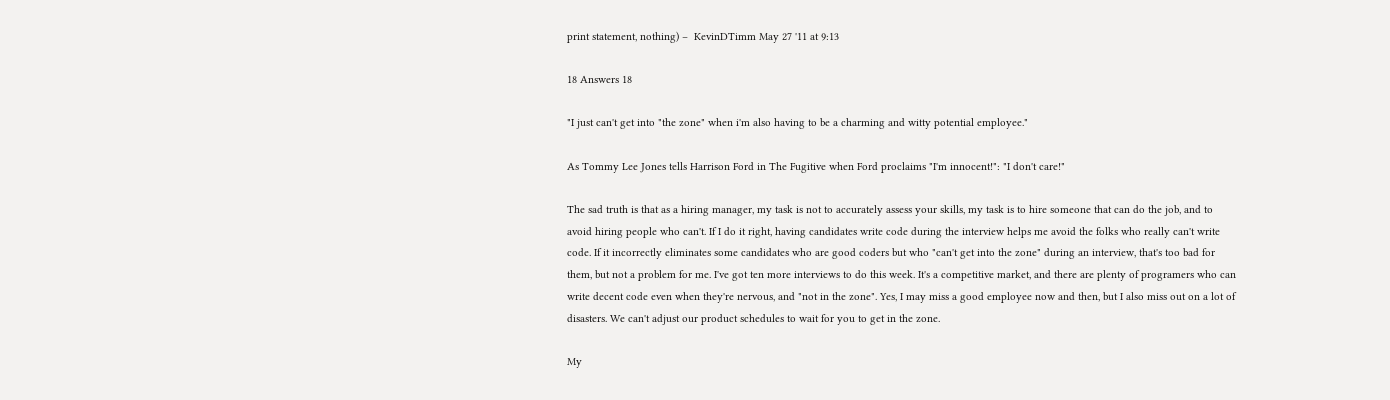print statement, nothing) –  KevinDTimm May 27 '11 at 9:13

18 Answers 18

"I just can't get into "the zone" when i'm also having to be a charming and witty potential employee."

As Tommy Lee Jones tells Harrison Ford in The Fugitive when Ford proclaims "I'm innocent!": "I don't care!"

The sad truth is that as a hiring manager, my task is not to accurately assess your skills, my task is to hire someone that can do the job, and to avoid hiring people who can't. If I do it right, having candidates write code during the interview helps me avoid the folks who really can't write code. If it incorrectly eliminates some candidates who are good coders but who "can't get into the zone" during an interview, that's too bad for them, but not a problem for me. I've got ten more interviews to do this week. It's a competitive market, and there are plenty of programers who can write decent code even when they're nervous, and "not in the zone". Yes, I may miss a good employee now and then, but I also miss out on a lot of disasters. We can't adjust our product schedules to wait for you to get in the zone.

My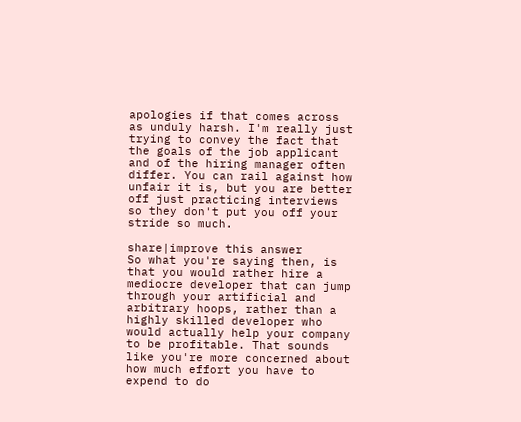apologies if that comes across as unduly harsh. I'm really just trying to convey the fact that the goals of the job applicant and of the hiring manager often differ. You can rail against how unfair it is, but you are better off just practicing interviews so they don't put you off your stride so much.

share|improve this answer
So what you're saying then, is that you would rather hire a mediocre developer that can jump through your artificial and arbitrary hoops, rather than a highly skilled developer who would actually help your company to be profitable. That sounds like you're more concerned about how much effort you have to expend to do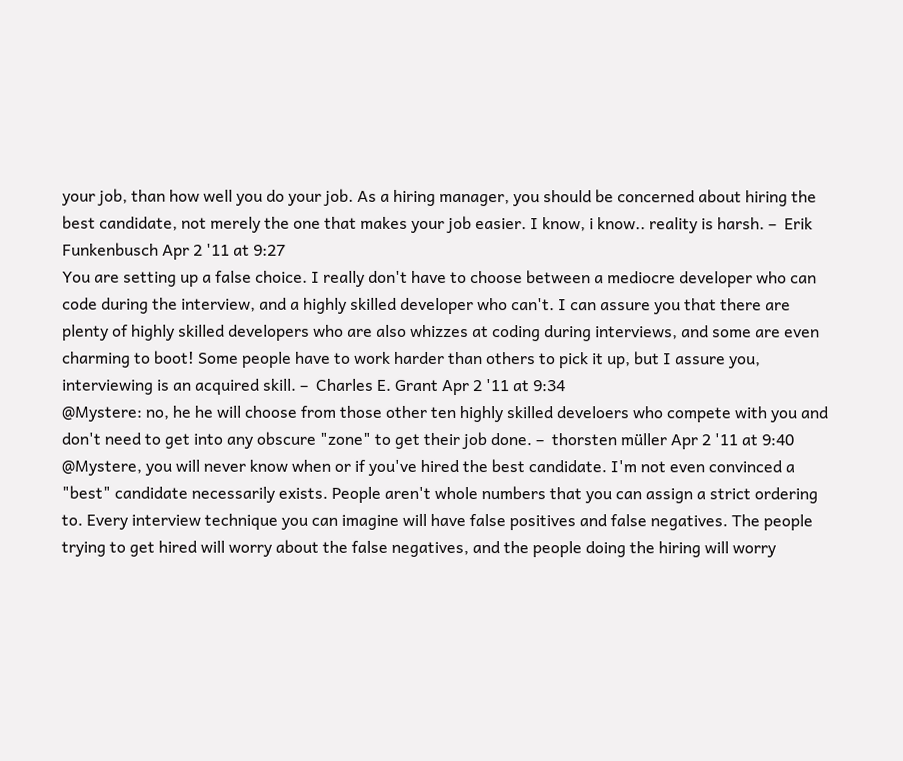your job, than how well you do your job. As a hiring manager, you should be concerned about hiring the best candidate, not merely the one that makes your job easier. I know, i know.. reality is harsh. –  Erik Funkenbusch Apr 2 '11 at 9:27
You are setting up a false choice. I really don't have to choose between a mediocre developer who can code during the interview, and a highly skilled developer who can't. I can assure you that there are plenty of highly skilled developers who are also whizzes at coding during interviews, and some are even charming to boot! Some people have to work harder than others to pick it up, but I assure you, interviewing is an acquired skill. –  Charles E. Grant Apr 2 '11 at 9:34
@Mystere: no, he he will choose from those other ten highly skilled develoers who compete with you and don't need to get into any obscure "zone" to get their job done. –  thorsten müller Apr 2 '11 at 9:40
@Mystere, you will never know when or if you've hired the best candidate. I'm not even convinced a "best" candidate necessarily exists. People aren't whole numbers that you can assign a strict ordering to. Every interview technique you can imagine will have false positives and false negatives. The people trying to get hired will worry about the false negatives, and the people doing the hiring will worry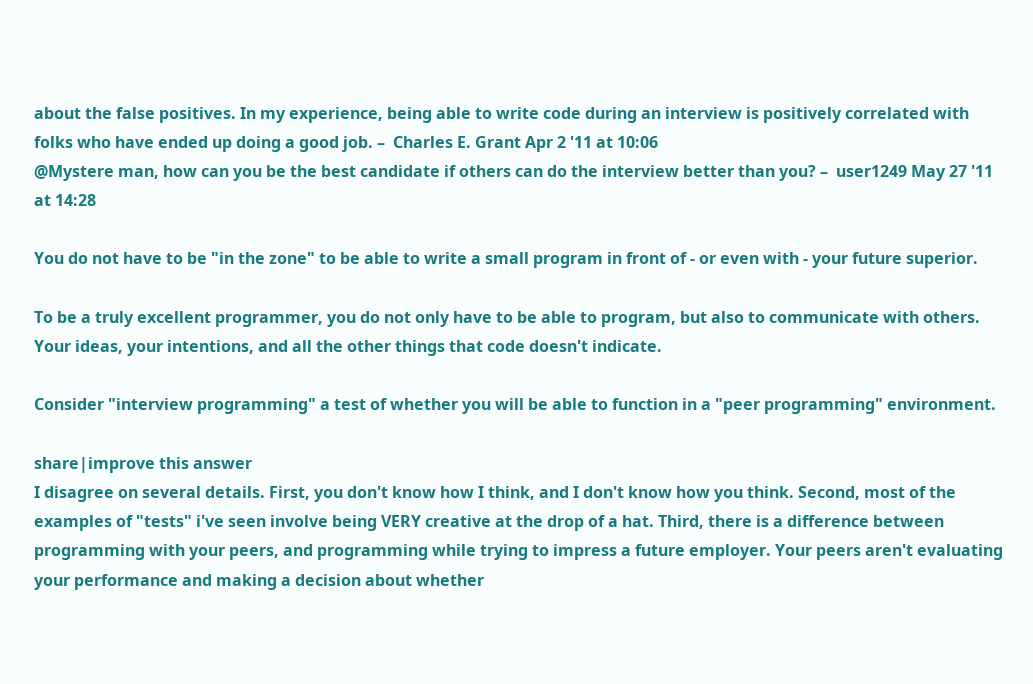about the false positives. In my experience, being able to write code during an interview is positively correlated with folks who have ended up doing a good job. –  Charles E. Grant Apr 2 '11 at 10:06
@Mystere man, how can you be the best candidate if others can do the interview better than you? –  user1249 May 27 '11 at 14:28

You do not have to be "in the zone" to be able to write a small program in front of - or even with - your future superior.

To be a truly excellent programmer, you do not only have to be able to program, but also to communicate with others. Your ideas, your intentions, and all the other things that code doesn't indicate.

Consider "interview programming" a test of whether you will be able to function in a "peer programming" environment.

share|improve this answer
I disagree on several details. First, you don't know how I think, and I don't know how you think. Second, most of the examples of "tests" i've seen involve being VERY creative at the drop of a hat. Third, there is a difference between programming with your peers, and programming while trying to impress a future employer. Your peers aren't evaluating your performance and making a decision about whether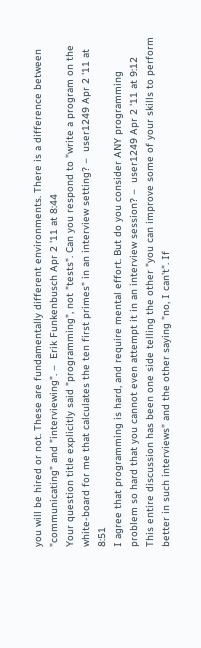you will be hired or not. These are fundamentally different environments. There is a difference between "communicating" and "interviewing". –  Erik Funkenbusch Apr 2 '11 at 8:44
Your question title explicitly said "programming", not "tests". Can you respond to "write a program on the white-board for me that calculates the ten first primes" in an interview setting? –  user1249 Apr 2 '11 at 8:51
I agree that programming is hard, and require mental effort. But do you consider ANY programming problem so hard that you cannot even attempt it in an interview session? –  user1249 Apr 2 '11 at 9:12
This entire discussion has been one side telling the other "you can improve some of your skills to perform better in such interviews" and the other saying "no, I can't". If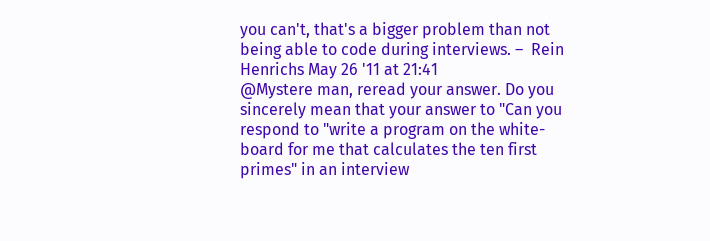you can't, that's a bigger problem than not being able to code during interviews. –  Rein Henrichs May 26 '11 at 21:41
@Mystere man, reread your answer. Do you sincerely mean that your answer to "Can you respond to "write a program on the white-board for me that calculates the ten first primes" in an interview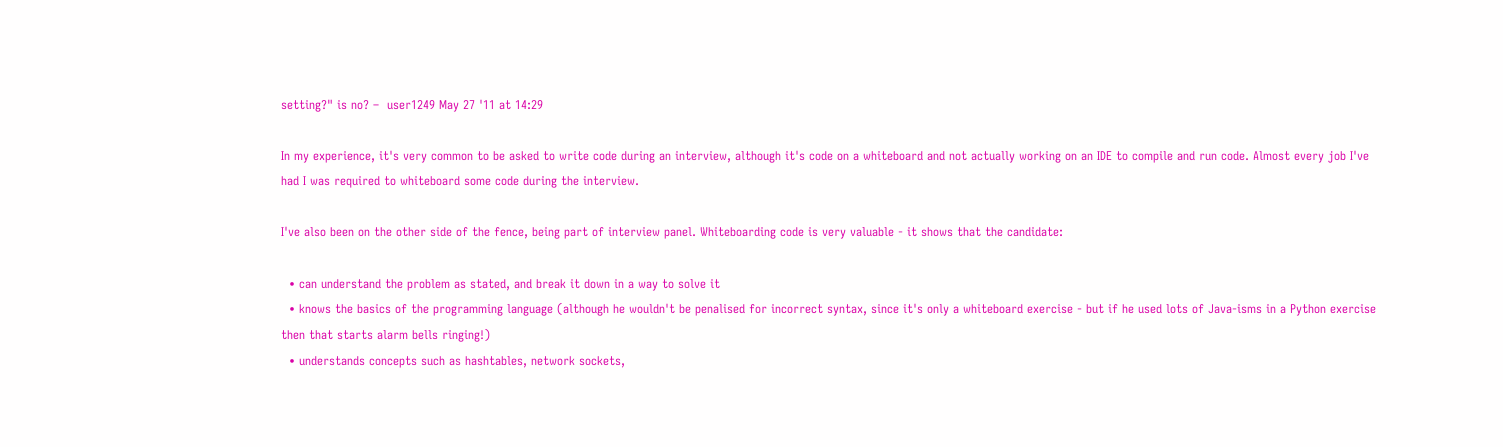setting?" is no? –  user1249 May 27 '11 at 14:29

In my experience, it's very common to be asked to write code during an interview, although it's code on a whiteboard and not actually working on an IDE to compile and run code. Almost every job I've had I was required to whiteboard some code during the interview.

I've also been on the other side of the fence, being part of interview panel. Whiteboarding code is very valuable - it shows that the candidate:

  • can understand the problem as stated, and break it down in a way to solve it
  • knows the basics of the programming language (although he wouldn't be penalised for incorrect syntax, since it's only a whiteboard exercise - but if he used lots of Java-isms in a Python exercise then that starts alarm bells ringing!)
  • understands concepts such as hashtables, network sockets,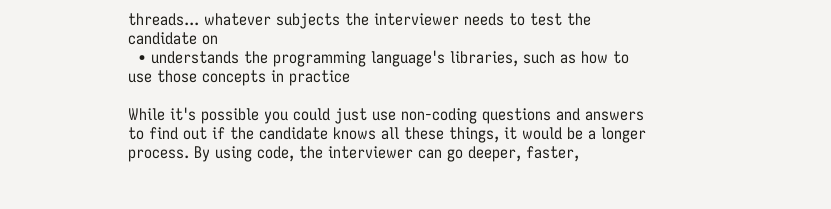threads... whatever subjects the interviewer needs to test the candidate on
  • understands the programming language's libraries, such as how to use those concepts in practice

While it's possible you could just use non-coding questions and answers to find out if the candidate knows all these things, it would be a longer process. By using code, the interviewer can go deeper, faster,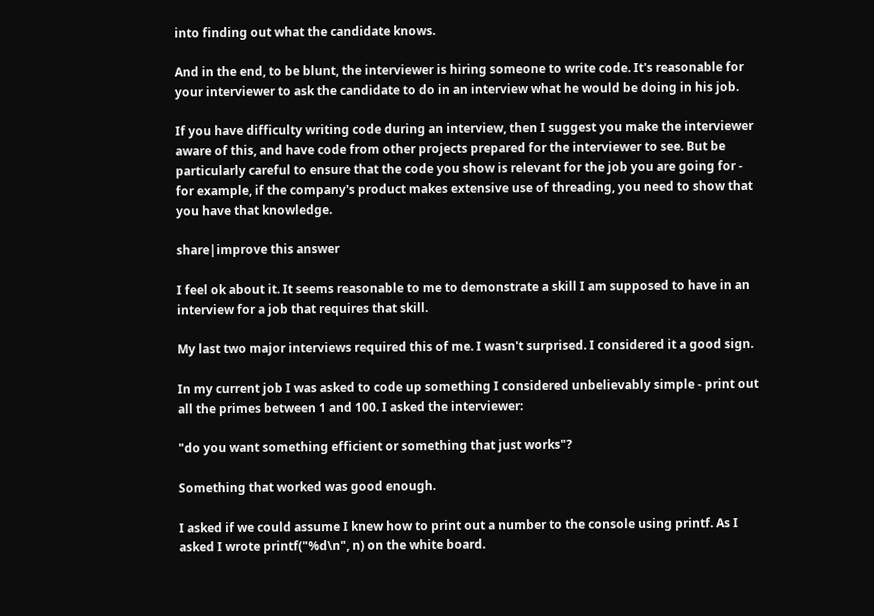into finding out what the candidate knows.

And in the end, to be blunt, the interviewer is hiring someone to write code. It's reasonable for your interviewer to ask the candidate to do in an interview what he would be doing in his job.

If you have difficulty writing code during an interview, then I suggest you make the interviewer aware of this, and have code from other projects prepared for the interviewer to see. But be particularly careful to ensure that the code you show is relevant for the job you are going for - for example, if the company's product makes extensive use of threading, you need to show that you have that knowledge.

share|improve this answer

I feel ok about it. It seems reasonable to me to demonstrate a skill I am supposed to have in an interview for a job that requires that skill.

My last two major interviews required this of me. I wasn't surprised. I considered it a good sign.

In my current job I was asked to code up something I considered unbelievably simple - print out all the primes between 1 and 100. I asked the interviewer:

"do you want something efficient or something that just works"?

Something that worked was good enough.

I asked if we could assume I knew how to print out a number to the console using printf. As I asked I wrote printf("%d\n", n) on the white board.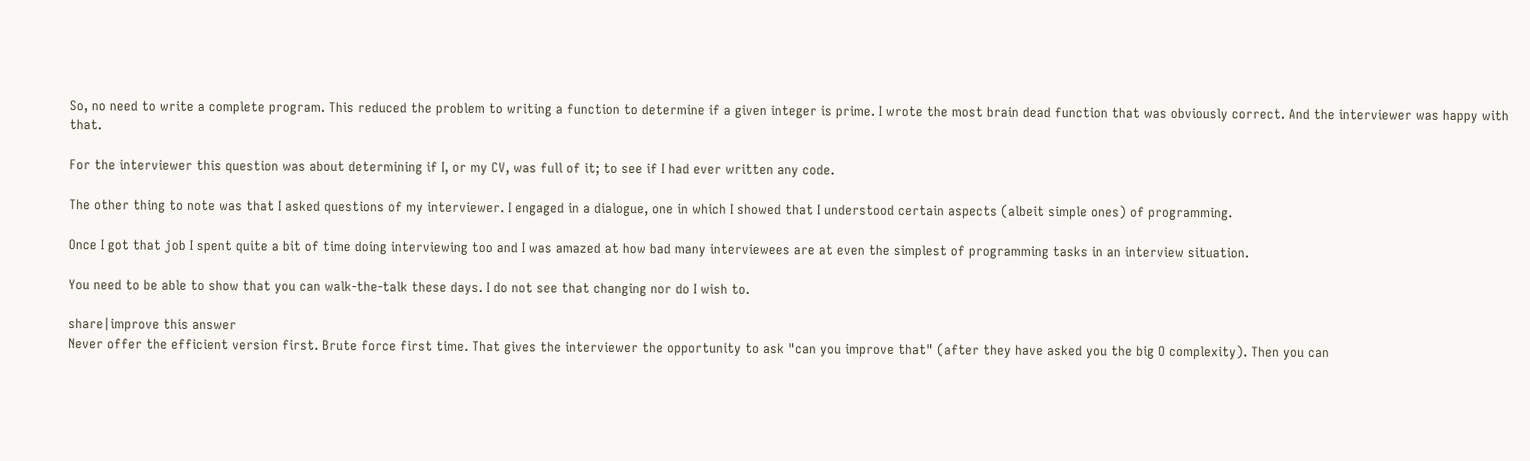So, no need to write a complete program. This reduced the problem to writing a function to determine if a given integer is prime. I wrote the most brain dead function that was obviously correct. And the interviewer was happy with that.

For the interviewer this question was about determining if I, or my CV, was full of it; to see if I had ever written any code.

The other thing to note was that I asked questions of my interviewer. I engaged in a dialogue, one in which I showed that I understood certain aspects (albeit simple ones) of programming.

Once I got that job I spent quite a bit of time doing interviewing too and I was amazed at how bad many interviewees are at even the simplest of programming tasks in an interview situation.

You need to be able to show that you can walk-the-talk these days. I do not see that changing nor do I wish to.

share|improve this answer
Never offer the efficient version first. Brute force first time. That gives the interviewer the opportunity to ask "can you improve that" (after they have asked you the big O complexity). Then you can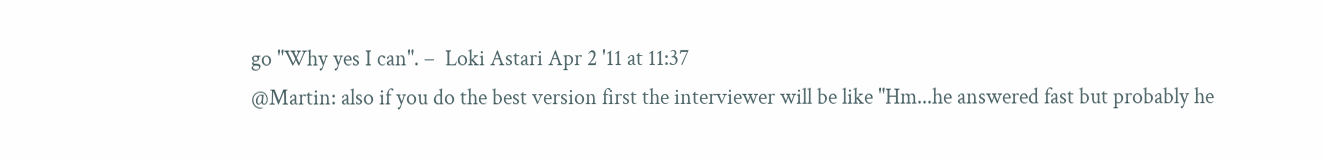go "Why yes I can". –  Loki Astari Apr 2 '11 at 11:37
@Martin: also if you do the best version first the interviewer will be like "Hm...he answered fast but probably he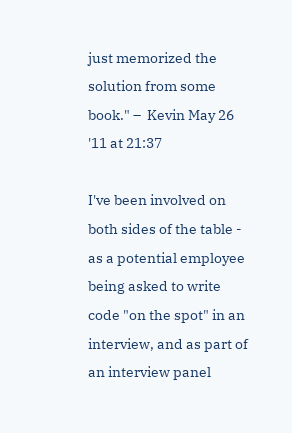just memorized the solution from some book." –  Kevin May 26 '11 at 21:37

I've been involved on both sides of the table - as a potential employee being asked to write code "on the spot" in an interview, and as part of an interview panel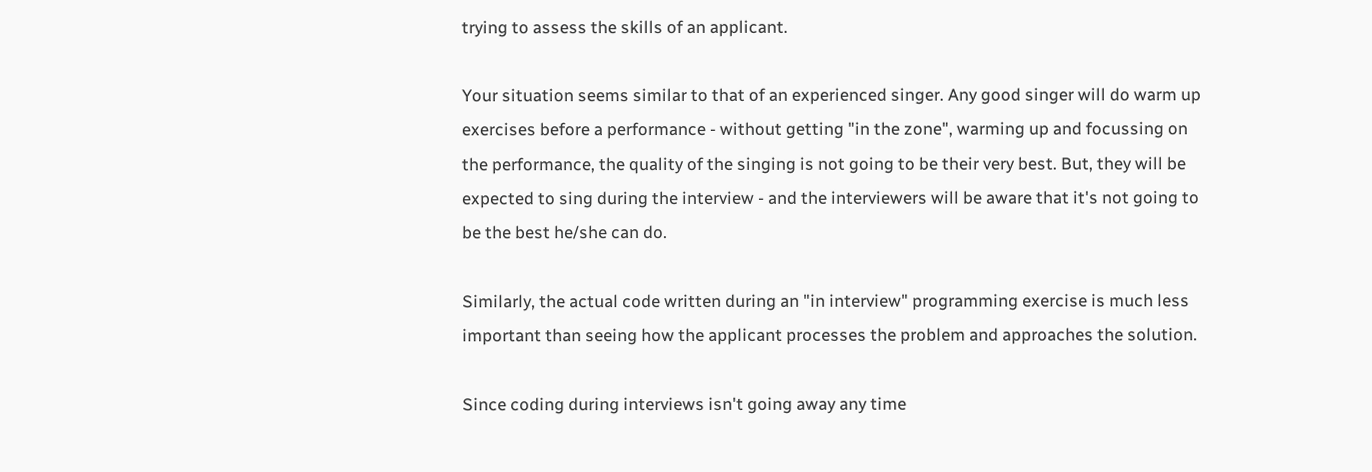trying to assess the skills of an applicant.

Your situation seems similar to that of an experienced singer. Any good singer will do warm up exercises before a performance - without getting "in the zone", warming up and focussing on the performance, the quality of the singing is not going to be their very best. But, they will be expected to sing during the interview - and the interviewers will be aware that it's not going to be the best he/she can do.

Similarly, the actual code written during an "in interview" programming exercise is much less important than seeing how the applicant processes the problem and approaches the solution.

Since coding during interviews isn't going away any time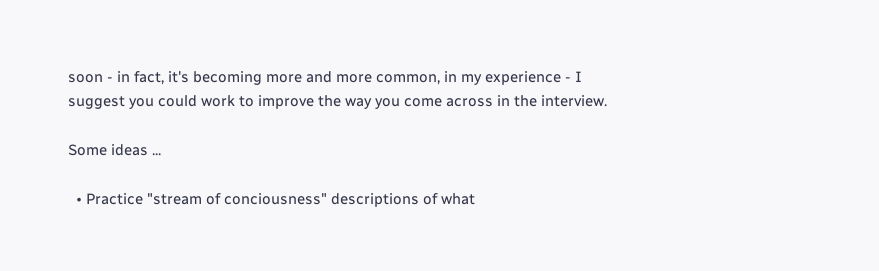soon - in fact, it's becoming more and more common, in my experience - I suggest you could work to improve the way you come across in the interview.

Some ideas ...

  • Practice "stream of conciousness" descriptions of what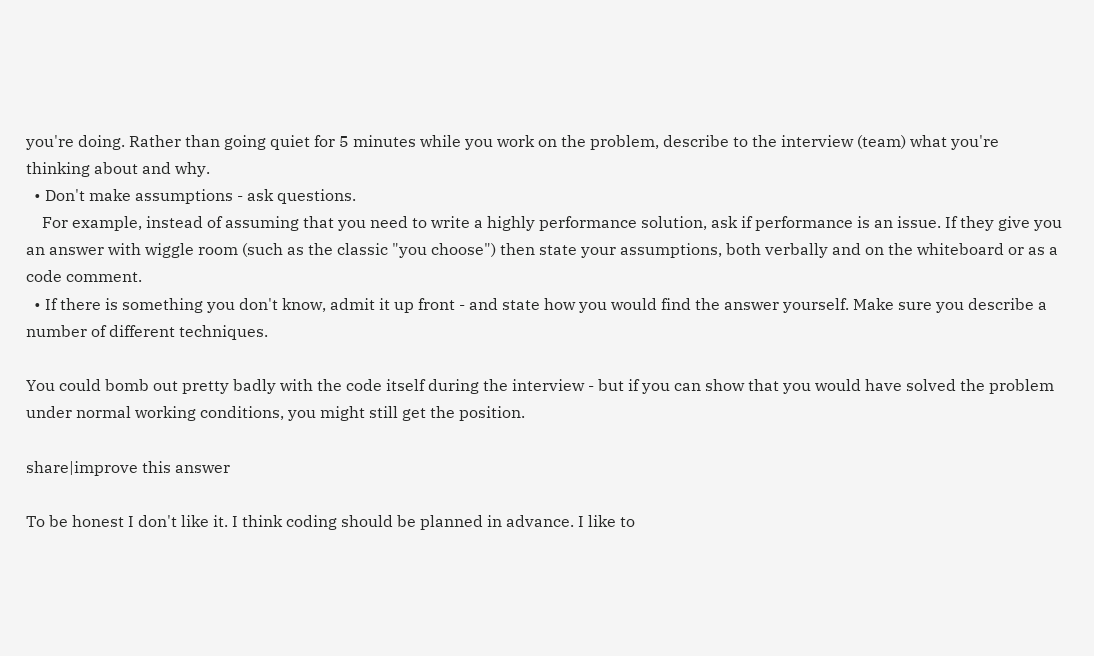you're doing. Rather than going quiet for 5 minutes while you work on the problem, describe to the interview (team) what you're thinking about and why.
  • Don't make assumptions - ask questions.
    For example, instead of assuming that you need to write a highly performance solution, ask if performance is an issue. If they give you an answer with wiggle room (such as the classic "you choose") then state your assumptions, both verbally and on the whiteboard or as a code comment.
  • If there is something you don't know, admit it up front - and state how you would find the answer yourself. Make sure you describe a number of different techniques.

You could bomb out pretty badly with the code itself during the interview - but if you can show that you would have solved the problem under normal working conditions, you might still get the position.

share|improve this answer

To be honest I don't like it. I think coding should be planned in advance. I like to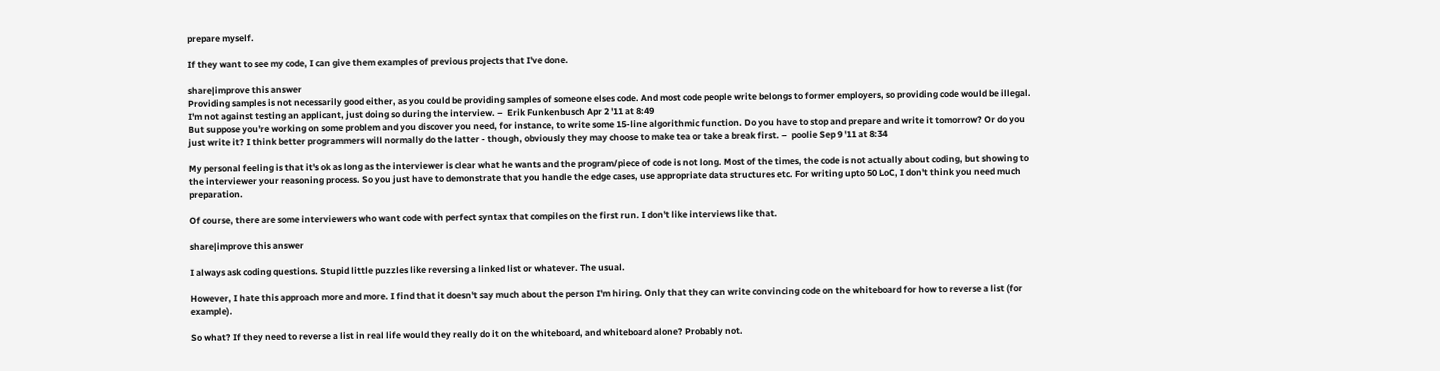prepare myself.

If they want to see my code, I can give them examples of previous projects that I've done.

share|improve this answer
Providing samples is not necessarily good either, as you could be providing samples of someone elses code. And most code people write belongs to former employers, so providing code would be illegal. I'm not against testing an applicant, just doing so during the interview. –  Erik Funkenbusch Apr 2 '11 at 8:49
But suppose you're working on some problem and you discover you need, for instance, to write some 15-line algorithmic function. Do you have to stop and prepare and write it tomorrow? Or do you just write it? I think better programmers will normally do the latter - though, obviously they may choose to make tea or take a break first. –  poolie Sep 9 '11 at 8:34

My personal feeling is that it's ok as long as the interviewer is clear what he wants and the program/piece of code is not long. Most of the times, the code is not actually about coding, but showing to the interviewer your reasoning process. So you just have to demonstrate that you handle the edge cases, use appropriate data structures etc. For writing upto 50 LoC, I don't think you need much preparation.

Of course, there are some interviewers who want code with perfect syntax that compiles on the first run. I don't like interviews like that.

share|improve this answer

I always ask coding questions. Stupid little puzzles like reversing a linked list or whatever. The usual.

However, I hate this approach more and more. I find that it doesn't say much about the person I'm hiring. Only that they can write convincing code on the whiteboard for how to reverse a list (for example).

So what? If they need to reverse a list in real life would they really do it on the whiteboard, and whiteboard alone? Probably not.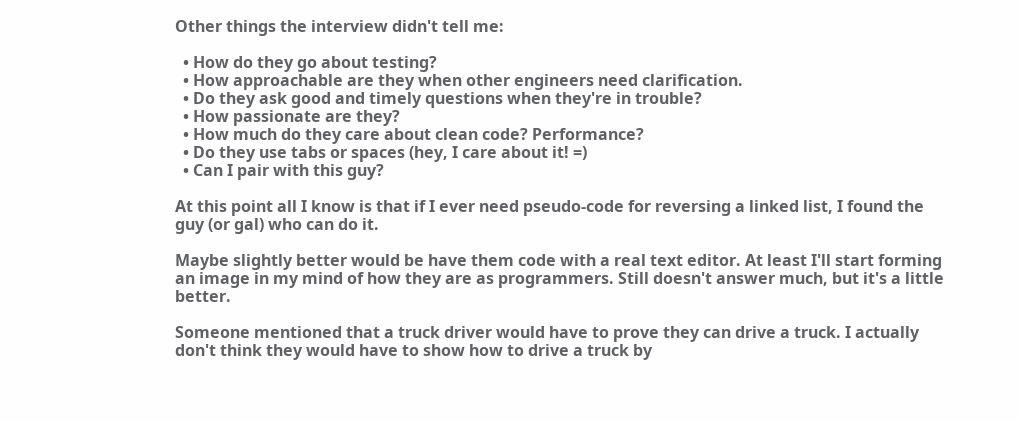Other things the interview didn't tell me:

  • How do they go about testing?
  • How approachable are they when other engineers need clarification.
  • Do they ask good and timely questions when they're in trouble?
  • How passionate are they?
  • How much do they care about clean code? Performance?
  • Do they use tabs or spaces (hey, I care about it! =)
  • Can I pair with this guy?

At this point all I know is that if I ever need pseudo-code for reversing a linked list, I found the guy (or gal) who can do it.

Maybe slightly better would be have them code with a real text editor. At least I'll start forming an image in my mind of how they are as programmers. Still doesn't answer much, but it's a little better.

Someone mentioned that a truck driver would have to prove they can drive a truck. I actually don't think they would have to show how to drive a truck by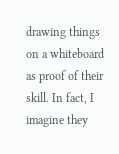drawing things on a whiteboard as proof of their skill. In fact, I imagine they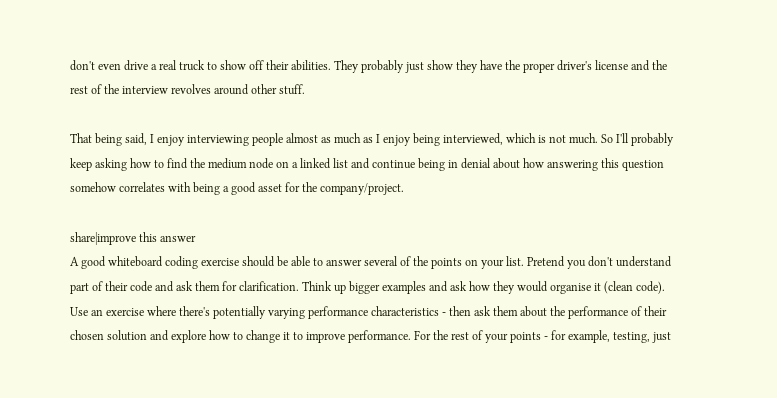don't even drive a real truck to show off their abilities. They probably just show they have the proper driver's license and the rest of the interview revolves around other stuff.

That being said, I enjoy interviewing people almost as much as I enjoy being interviewed, which is not much. So I'll probably keep asking how to find the medium node on a linked list and continue being in denial about how answering this question somehow correlates with being a good asset for the company/project.

share|improve this answer
A good whiteboard coding exercise should be able to answer several of the points on your list. Pretend you don't understand part of their code and ask them for clarification. Think up bigger examples and ask how they would organise it (clean code). Use an exercise where there's potentially varying performance characteristics - then ask them about the performance of their chosen solution and explore how to change it to improve performance. For the rest of your points - for example, testing, just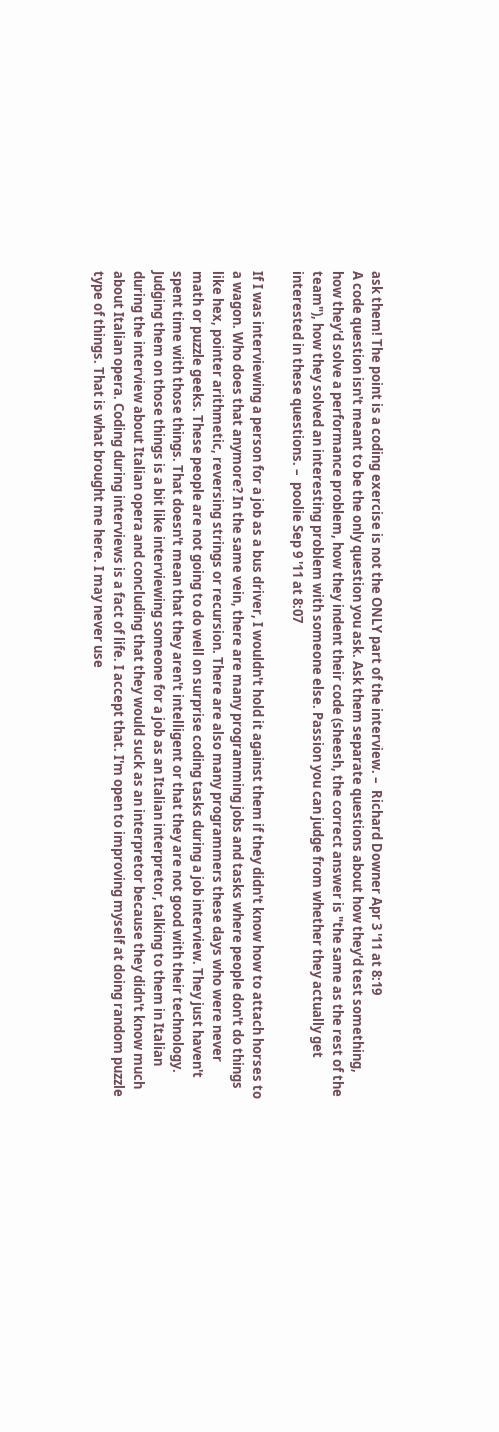ask them! The point is a coding exercise is not the ONLY part of the interview. –  Richard Downer Apr 3 '11 at 8:19
A code question isn't meant to be the only question you ask. Ask them separate questions about how they'd test something, how they'd solve a performance problem, how they indent their code (sheesh, the correct answer is "the same as the rest of the team"), how they solved an interesting problem with someone else. Passion you can judge from whether they actually get interested in these questions. –  poolie Sep 9 '11 at 8:07

If I was interviewing a person for a job as a bus driver, I wouldn't hold it against them if they didn't know how to attach horses to a wagon. Who does that anymore? In the same vein, there are many programming jobs and tasks where people don't do things like hex, pointer arithmetic, reversing strings or recursion. There are also many programmers these days who were never math or puzzle geeks. These people are not going to do well on surprise coding tasks during a job interview. They just haven't spent time with those things. That doesn't mean that they aren't intelligent or that they are not good with their technology. Judging them on those things is a bit like interviewing someone for a job as an Italian interpretor, talking to them in Italian during the interview about Italian opera and concluding that they would suck as an interpretor because they didn't know much about Italian opera. Coding during interviews is a fact of life. I accept that. I'm open to improving myself at doing random puzzle type of things. That is what brought me here. I may never use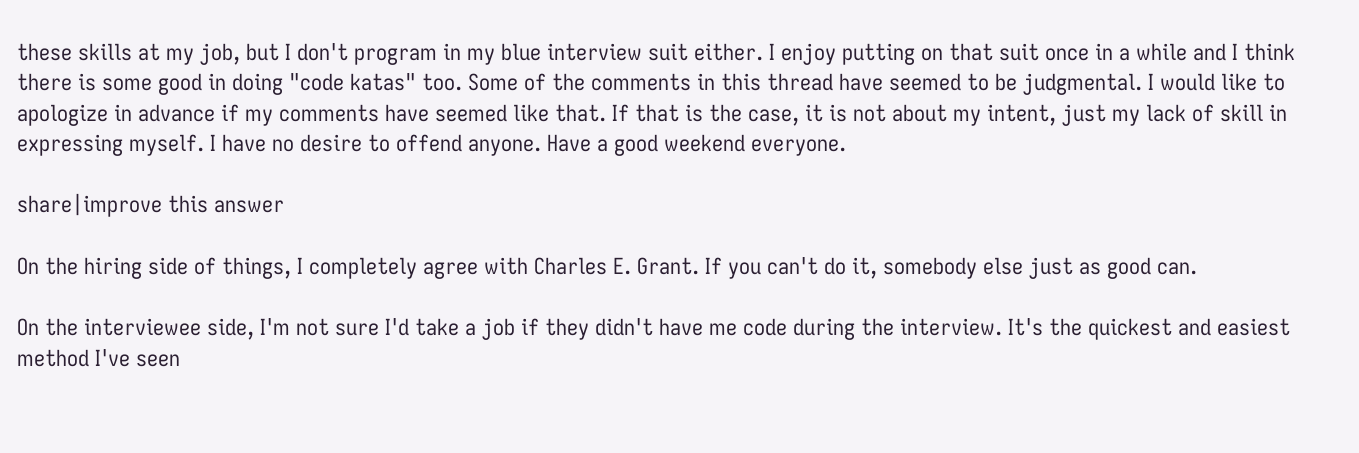these skills at my job, but I don't program in my blue interview suit either. I enjoy putting on that suit once in a while and I think there is some good in doing "code katas" too. Some of the comments in this thread have seemed to be judgmental. I would like to apologize in advance if my comments have seemed like that. If that is the case, it is not about my intent, just my lack of skill in expressing myself. I have no desire to offend anyone. Have a good weekend everyone.

share|improve this answer

On the hiring side of things, I completely agree with Charles E. Grant. If you can't do it, somebody else just as good can.

On the interviewee side, I'm not sure I'd take a job if they didn't have me code during the interview. It's the quickest and easiest method I've seen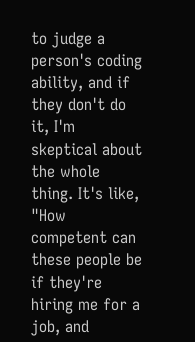to judge a person's coding ability, and if they don't do it, I'm skeptical about the whole thing. It's like, "How competent can these people be if they're hiring me for a job, and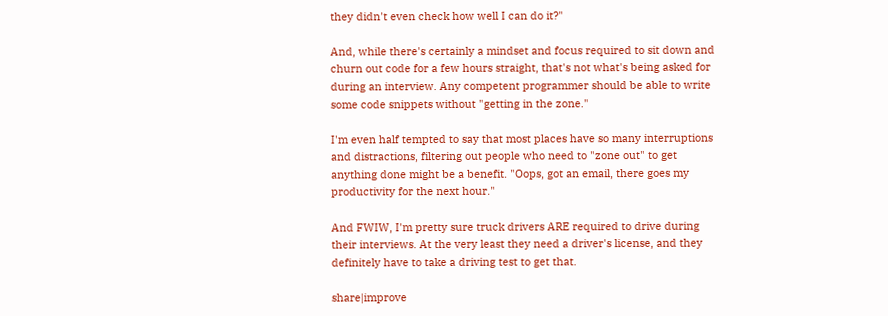they didn't even check how well I can do it?"

And, while there's certainly a mindset and focus required to sit down and churn out code for a few hours straight, that's not what's being asked for during an interview. Any competent programmer should be able to write some code snippets without "getting in the zone."

I'm even half tempted to say that most places have so many interruptions and distractions, filtering out people who need to "zone out" to get anything done might be a benefit. "Oops, got an email, there goes my productivity for the next hour."

And FWIW, I'm pretty sure truck drivers ARE required to drive during their interviews. At the very least they need a driver's license, and they definitely have to take a driving test to get that.

share|improve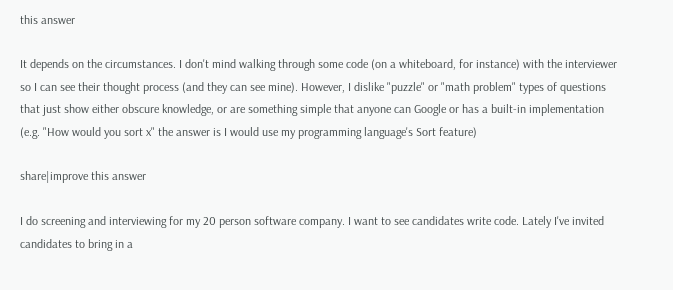this answer

It depends on the circumstances. I don't mind walking through some code (on a whiteboard, for instance) with the interviewer so I can see their thought process (and they can see mine). However, I dislike "puzzle" or "math problem" types of questions that just show either obscure knowledge, or are something simple that anyone can Google or has a built-in implementation (e.g. "How would you sort x" the answer is I would use my programming language's Sort feature)

share|improve this answer

I do screening and interviewing for my 20 person software company. I want to see candidates write code. Lately I've invited candidates to bring in a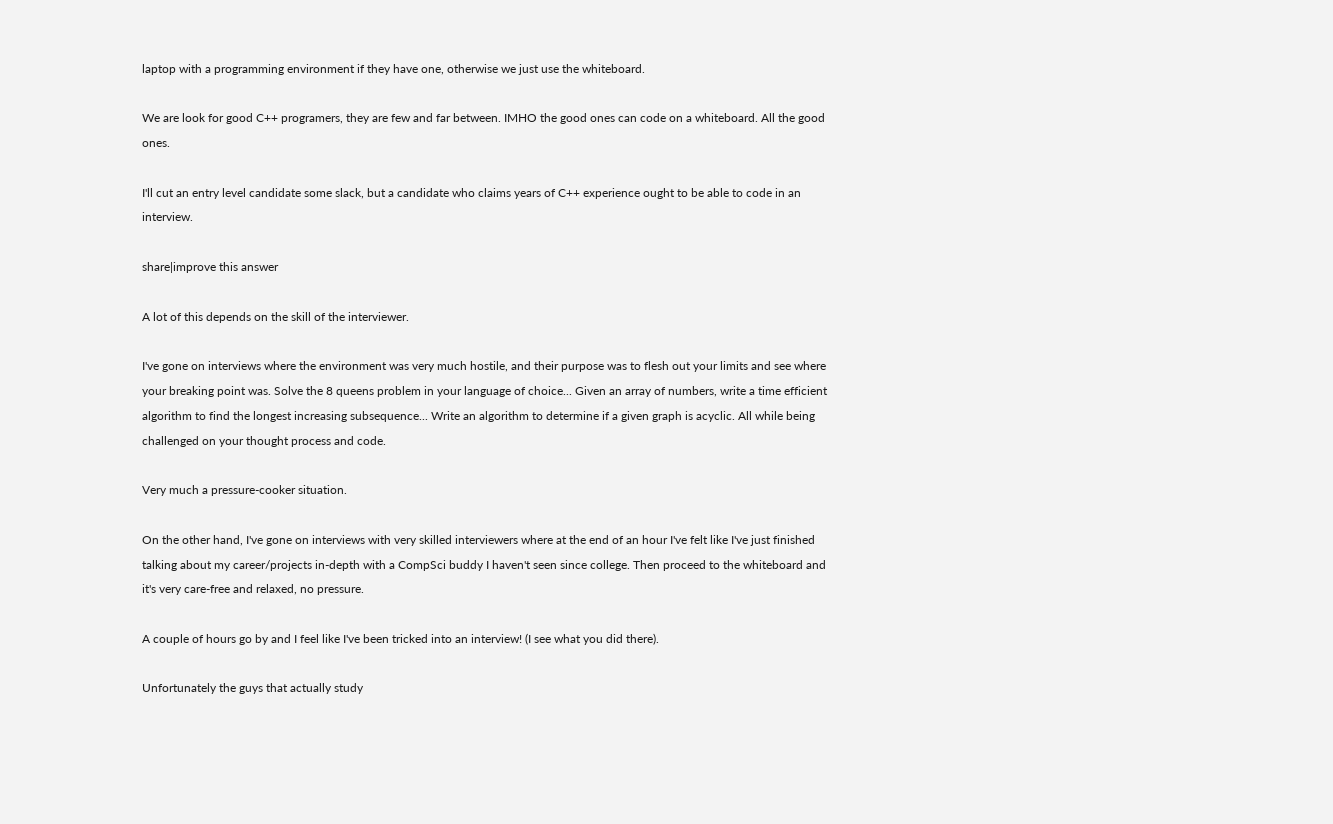laptop with a programming environment if they have one, otherwise we just use the whiteboard.

We are look for good C++ programers, they are few and far between. IMHO the good ones can code on a whiteboard. All the good ones.

I'll cut an entry level candidate some slack, but a candidate who claims years of C++ experience ought to be able to code in an interview.

share|improve this answer

A lot of this depends on the skill of the interviewer.

I've gone on interviews where the environment was very much hostile, and their purpose was to flesh out your limits and see where your breaking point was. Solve the 8 queens problem in your language of choice... Given an array of numbers, write a time efficient algorithm to find the longest increasing subsequence... Write an algorithm to determine if a given graph is acyclic. All while being challenged on your thought process and code.

Very much a pressure-cooker situation.

On the other hand, I've gone on interviews with very skilled interviewers where at the end of an hour I've felt like I've just finished talking about my career/projects in-depth with a CompSci buddy I haven't seen since college. Then proceed to the whiteboard and it's very care-free and relaxed, no pressure.

A couple of hours go by and I feel like I've been tricked into an interview! (I see what you did there).

Unfortunately the guys that actually study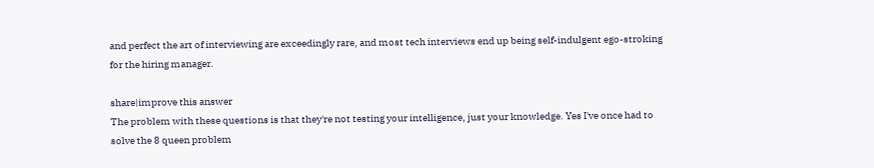and perfect the art of interviewing are exceedingly rare, and most tech interviews end up being self-indulgent ego-stroking for the hiring manager.

share|improve this answer
The problem with these questions is that they're not testing your intelligence, just your knowledge. Yes I've once had to solve the 8 queen problem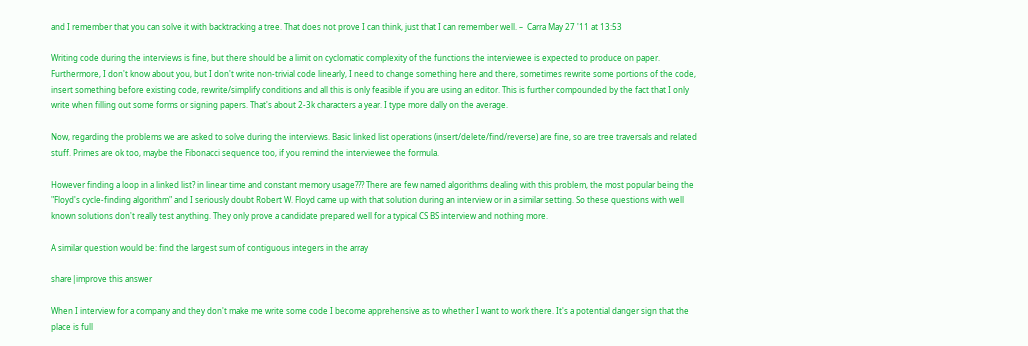and I remember that you can solve it with backtracking a tree. That does not prove I can think, just that I can remember well. –  Carra May 27 '11 at 13:53

Writing code during the interviews is fine, but there should be a limit on cyclomatic complexity of the functions the interviewee is expected to produce on paper. Furthermore, I don't know about you, but I don't write non-trivial code linearly, I need to change something here and there, sometimes rewrite some portions of the code, insert something before existing code, rewrite/simplify conditions and all this is only feasible if you are using an editor. This is further compounded by the fact that I only write when filling out some forms or signing papers. That's about 2-3k characters a year. I type more dally on the average.

Now, regarding the problems we are asked to solve during the interviews. Basic linked list operations (insert/delete/find/reverse) are fine, so are tree traversals and related stuff. Primes are ok too, maybe the Fibonacci sequence too, if you remind the interviewee the formula.

However finding a loop in a linked list? in linear time and constant memory usage??? There are few named algorithms dealing with this problem, the most popular being the "Floyd's cycle-finding algorithm" and I seriously doubt Robert W. Floyd came up with that solution during an interview or in a similar setting. So these questions with well known solutions don't really test anything. They only prove a candidate prepared well for a typical CS BS interview and nothing more.

A similar question would be: find the largest sum of contiguous integers in the array

share|improve this answer

When I interview for a company and they don't make me write some code I become apprehensive as to whether I want to work there. It's a potential danger sign that the place is full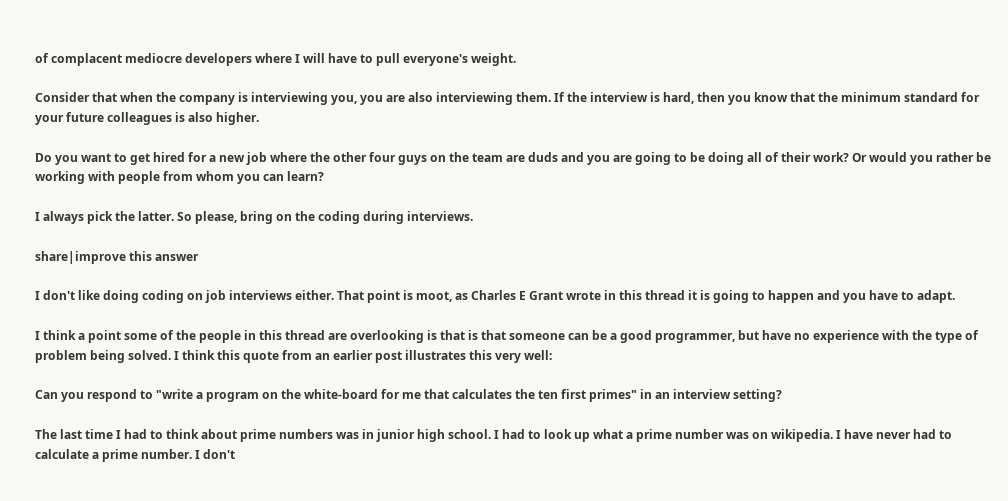of complacent mediocre developers where I will have to pull everyone's weight.

Consider that when the company is interviewing you, you are also interviewing them. If the interview is hard, then you know that the minimum standard for your future colleagues is also higher.

Do you want to get hired for a new job where the other four guys on the team are duds and you are going to be doing all of their work? Or would you rather be working with people from whom you can learn?

I always pick the latter. So please, bring on the coding during interviews.

share|improve this answer

I don't like doing coding on job interviews either. That point is moot, as Charles E Grant wrote in this thread it is going to happen and you have to adapt.

I think a point some of the people in this thread are overlooking is that is that someone can be a good programmer, but have no experience with the type of problem being solved. I think this quote from an earlier post illustrates this very well:

Can you respond to "write a program on the white-board for me that calculates the ten first primes" in an interview setting?

The last time I had to think about prime numbers was in junior high school. I had to look up what a prime number was on wikipedia. I have never had to calculate a prime number. I don't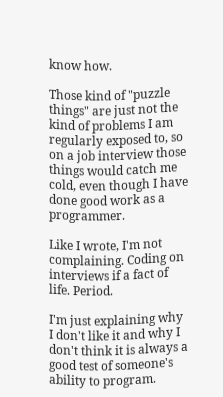know how.

Those kind of "puzzle things" are just not the kind of problems I am regularly exposed to, so on a job interview those things would catch me cold, even though I have done good work as a programmer.

Like I wrote, I'm not complaining. Coding on interviews if a fact of life. Period.

I'm just explaining why I don't like it and why I don't think it is always a good test of someone's ability to program.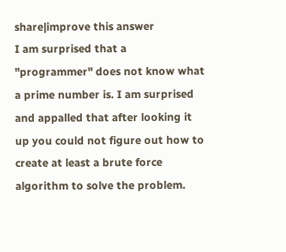share|improve this answer
I am surprised that a "programmer" does not know what a prime number is. I am surprised and appalled that after looking it up you could not figure out how to create at least a brute force algorithm to solve the problem.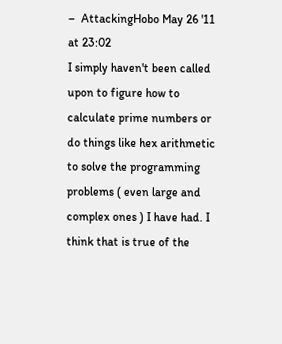–  AttackingHobo May 26 '11 at 23:02
I simply haven't been called upon to figure how to calculate prime numbers or do things like hex arithmetic to solve the programming problems ( even large and complex ones ) I have had. I think that is true of the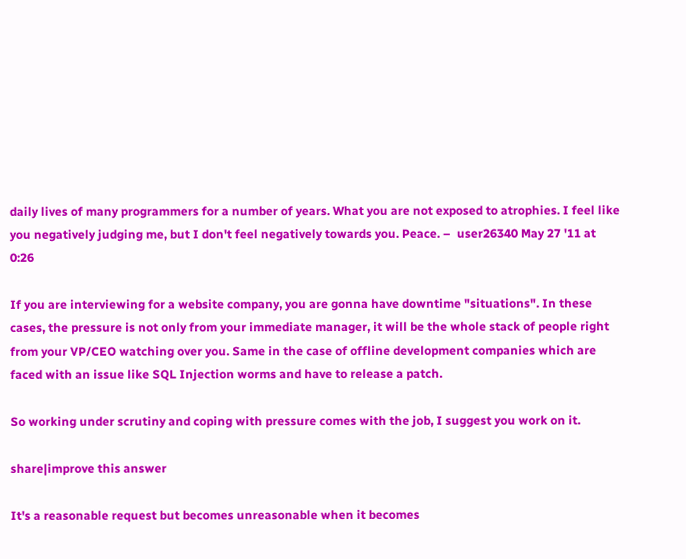daily lives of many programmers for a number of years. What you are not exposed to atrophies. I feel like you negatively judging me, but I don't feel negatively towards you. Peace. –  user26340 May 27 '11 at 0:26

If you are interviewing for a website company, you are gonna have downtime "situations". In these cases, the pressure is not only from your immediate manager, it will be the whole stack of people right from your VP/CEO watching over you. Same in the case of offline development companies which are faced with an issue like SQL Injection worms and have to release a patch.

So working under scrutiny and coping with pressure comes with the job, I suggest you work on it.

share|improve this answer

It's a reasonable request but becomes unreasonable when it becomes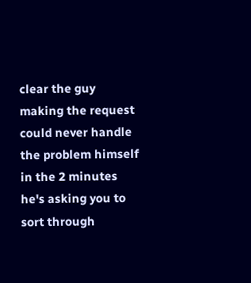clear the guy making the request could never handle the problem himself in the 2 minutes he's asking you to sort through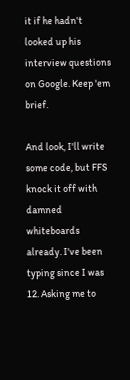it if he hadn't looked up his interview questions on Google. Keep 'em brief.

And look, I'll write some code, but FFS knock it off with damned whiteboards already. I've been typing since I was 12. Asking me to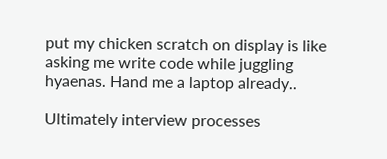put my chicken scratch on display is like asking me write code while juggling hyaenas. Hand me a laptop already..

Ultimately interview processes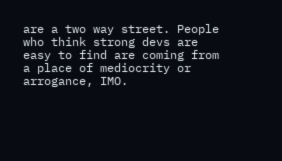are a two way street. People who think strong devs are easy to find are coming from a place of mediocrity or arrogance, IMO.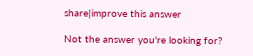share|improve this answer

Not the answer you're looking for?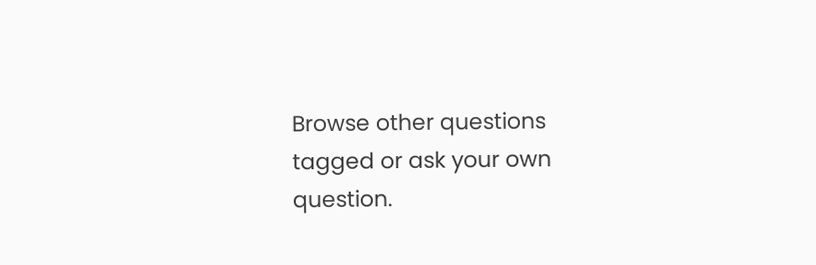Browse other questions tagged or ask your own question.